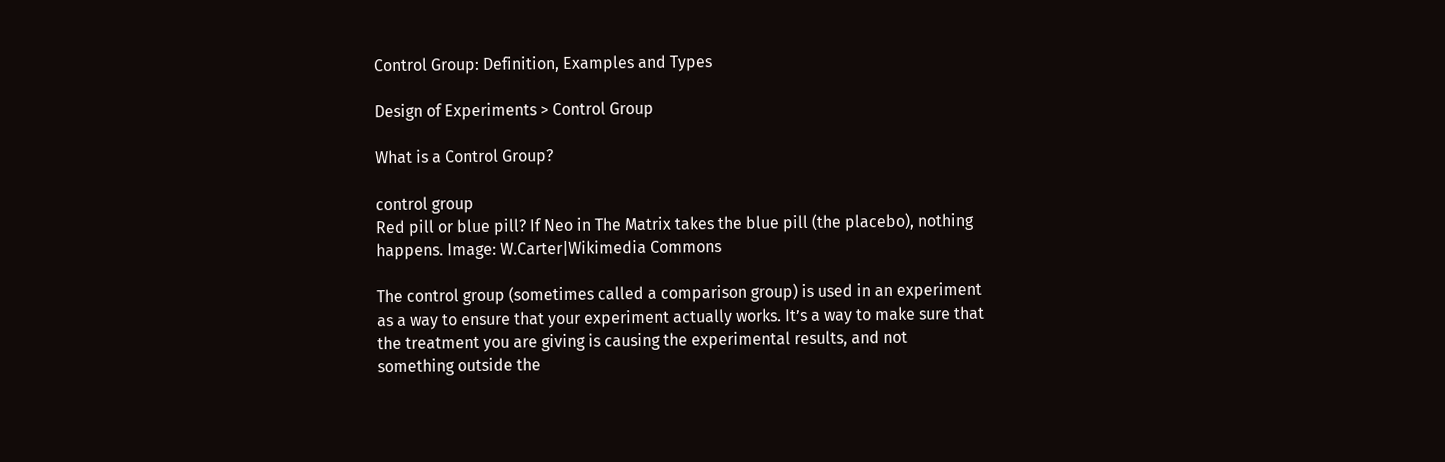Control Group: Definition, Examples and Types

Design of Experiments > Control Group

What is a Control Group?

control group
Red pill or blue pill? If Neo in The Matrix takes the blue pill (the placebo), nothing happens. Image: W.Carter|Wikimedia Commons

The control group (sometimes called a comparison group) is used in an experiment as a way to ensure that your experiment actually works. It’s a way to make sure that the treatment you are giving is causing the experimental results, and not something outside the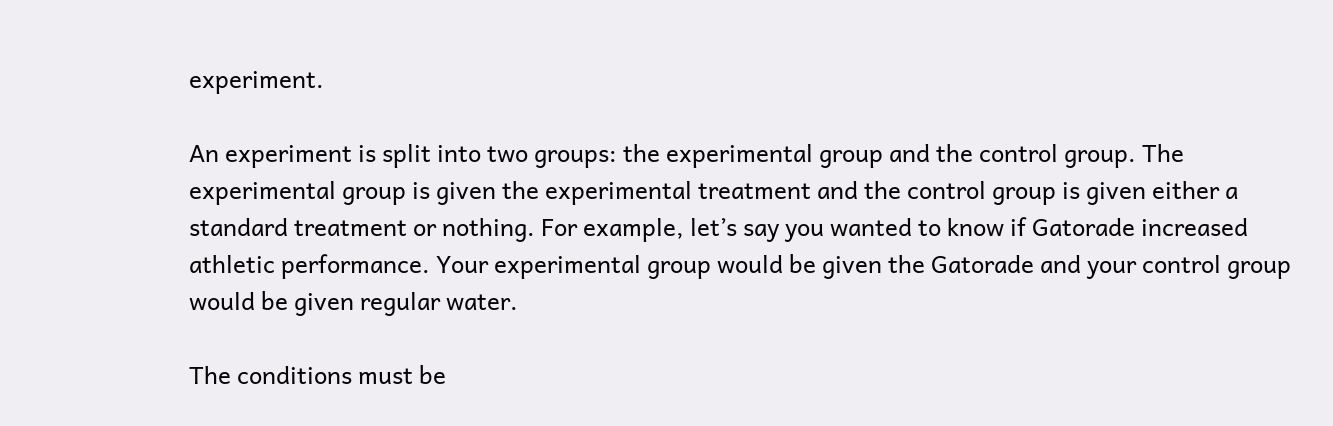experiment.

An experiment is split into two groups: the experimental group and the control group. The experimental group is given the experimental treatment and the control group is given either a standard treatment or nothing. For example, let’s say you wanted to know if Gatorade increased athletic performance. Your experimental group would be given the Gatorade and your control group would be given regular water.

The conditions must be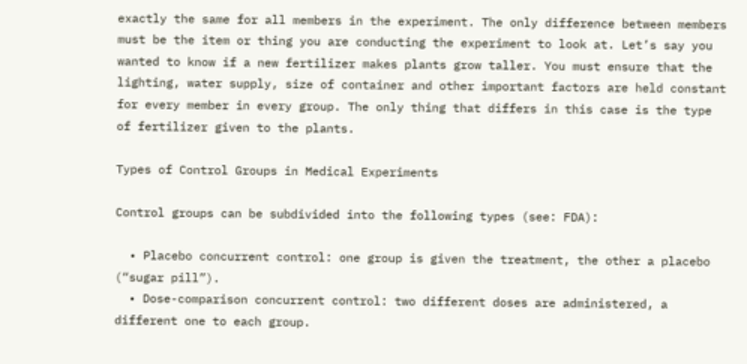exactly the same for all members in the experiment. The only difference between members must be the item or thing you are conducting the experiment to look at. Let’s say you wanted to know if a new fertilizer makes plants grow taller. You must ensure that the lighting, water supply, size of container and other important factors are held constant for every member in every group. The only thing that differs in this case is the type of fertilizer given to the plants.

Types of Control Groups in Medical Experiments

Control groups can be subdivided into the following types (see: FDA):

  • Placebo concurrent control: one group is given the treatment, the other a placebo (“sugar pill”).
  • Dose-comparison concurrent control: two different doses are administered, a different one to each group.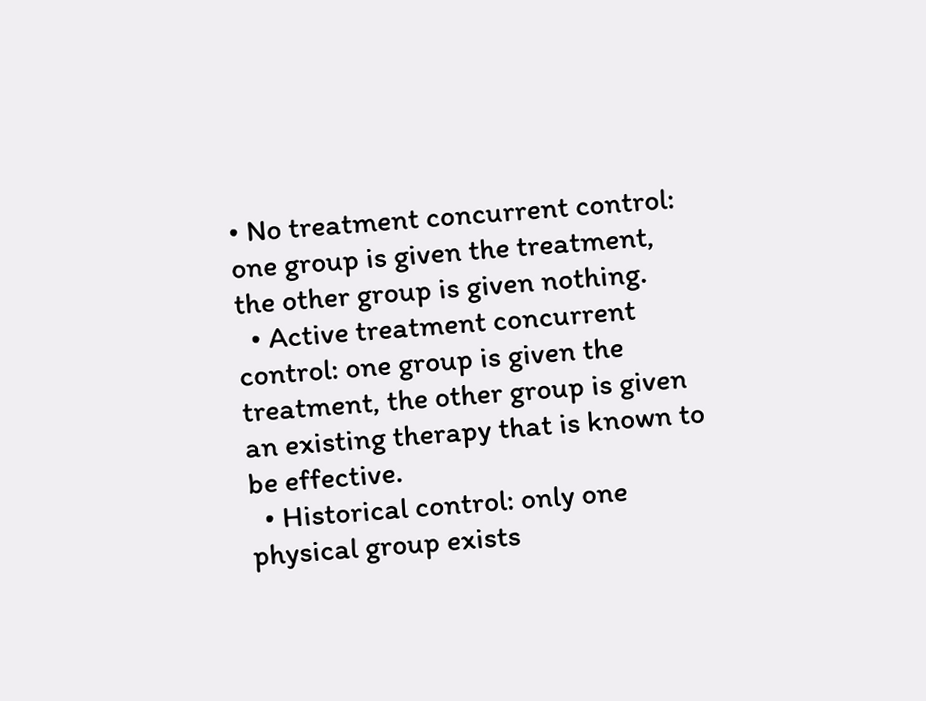• No treatment concurrent control: one group is given the treatment, the other group is given nothing.
  • Active treatment concurrent control: one group is given the treatment, the other group is given an existing therapy that is known to be effective.
  • Historical control: only one physical group exists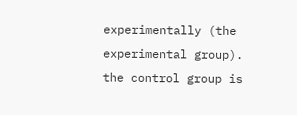experimentally (the experimental group). the control group is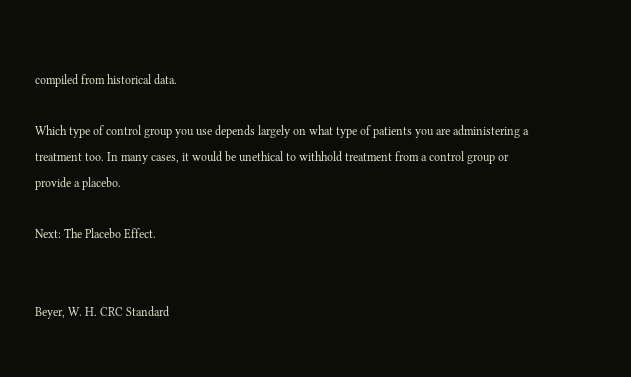compiled from historical data.

Which type of control group you use depends largely on what type of patients you are administering a treatment too. In many cases, it would be unethical to withhold treatment from a control group or provide a placebo.

Next: The Placebo Effect.


Beyer, W. H. CRC Standard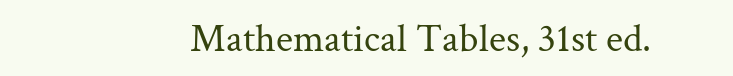Mathematical Tables, 31st ed.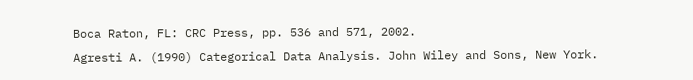Boca Raton, FL: CRC Press, pp. 536 and 571, 2002.
Agresti A. (1990) Categorical Data Analysis. John Wiley and Sons, New York.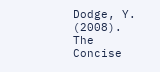Dodge, Y. (2008). The Concise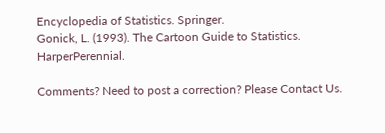Encyclopedia of Statistics. Springer.
Gonick, L. (1993). The Cartoon Guide to Statistics. HarperPerennial.

Comments? Need to post a correction? Please Contact Us.